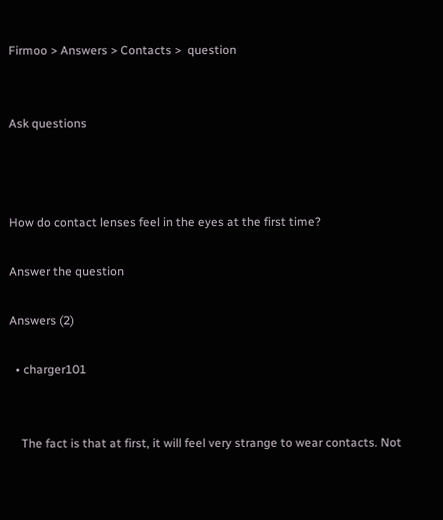Firmoo > Answers > Contacts >  question


Ask questions



How do contact lenses feel in the eyes at the first time?

Answer the question

Answers (2)

  • charger101


    The fact is that at first, it will feel very strange to wear contacts. Not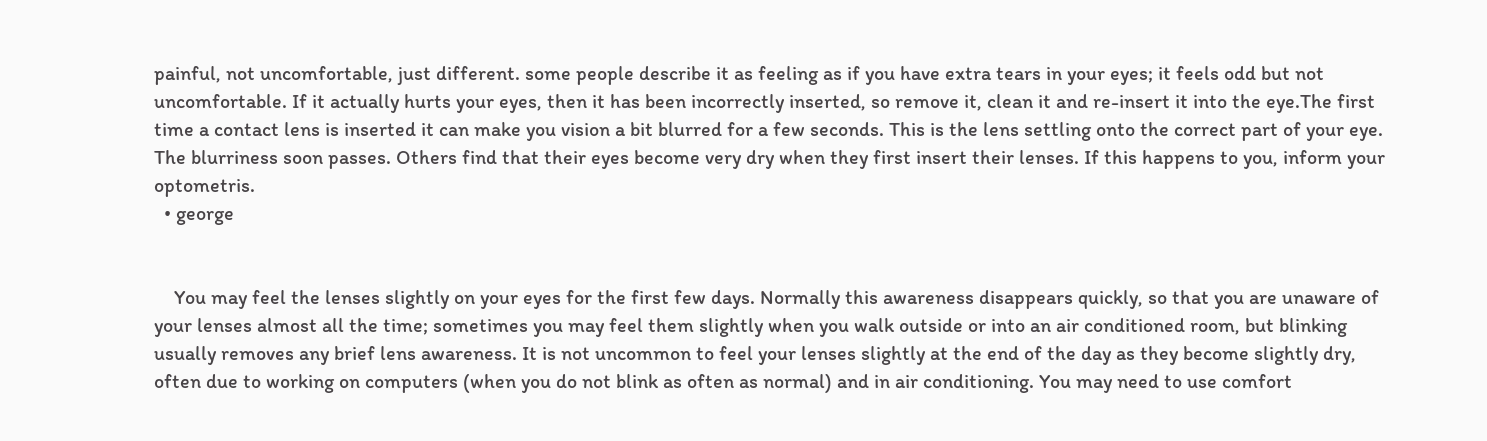painful, not uncomfortable, just different. some people describe it as feeling as if you have extra tears in your eyes; it feels odd but not uncomfortable. If it actually hurts your eyes, then it has been incorrectly inserted, so remove it, clean it and re-insert it into the eye.The first time a contact lens is inserted it can make you vision a bit blurred for a few seconds. This is the lens settling onto the correct part of your eye. The blurriness soon passes. Others find that their eyes become very dry when they first insert their lenses. If this happens to you, inform your optometris.
  • george


    You may feel the lenses slightly on your eyes for the first few days. Normally this awareness disappears quickly, so that you are unaware of your lenses almost all the time; sometimes you may feel them slightly when you walk outside or into an air conditioned room, but blinking usually removes any brief lens awareness. It is not uncommon to feel your lenses slightly at the end of the day as they become slightly dry, often due to working on computers (when you do not blink as often as normal) and in air conditioning. You may need to use comfort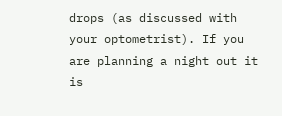drops (as discussed with your optometrist). If you are planning a night out it is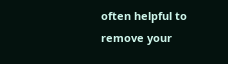often helpful to remove your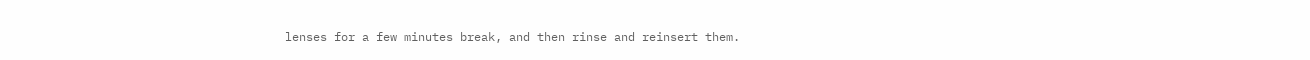lenses for a few minutes break, and then rinse and reinsert them.